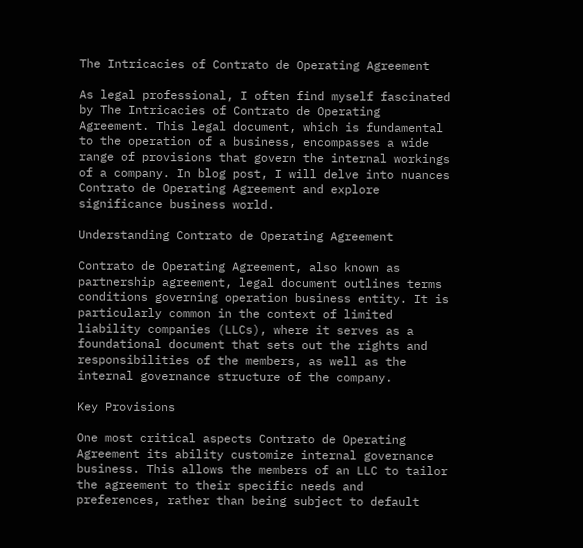The Intricacies of Contrato de Operating Agreement

As legal professional, I often find myself fascinated by The Intricacies of Contrato de Operating Agreement. This legal document, which is fundamental to the operation of a business, encompasses a wide range of provisions that govern the internal workings of a company. In blog post, I will delve into nuances Contrato de Operating Agreement and explore significance business world.

Understanding Contrato de Operating Agreement

Contrato de Operating Agreement, also known as partnership agreement, legal document outlines terms conditions governing operation business entity. It is particularly common in the context of limited liability companies (LLCs), where it serves as a foundational document that sets out the rights and responsibilities of the members, as well as the internal governance structure of the company.

Key Provisions

One most critical aspects Contrato de Operating Agreement its ability customize internal governance business. This allows the members of an LLC to tailor the agreement to their specific needs and preferences, rather than being subject to default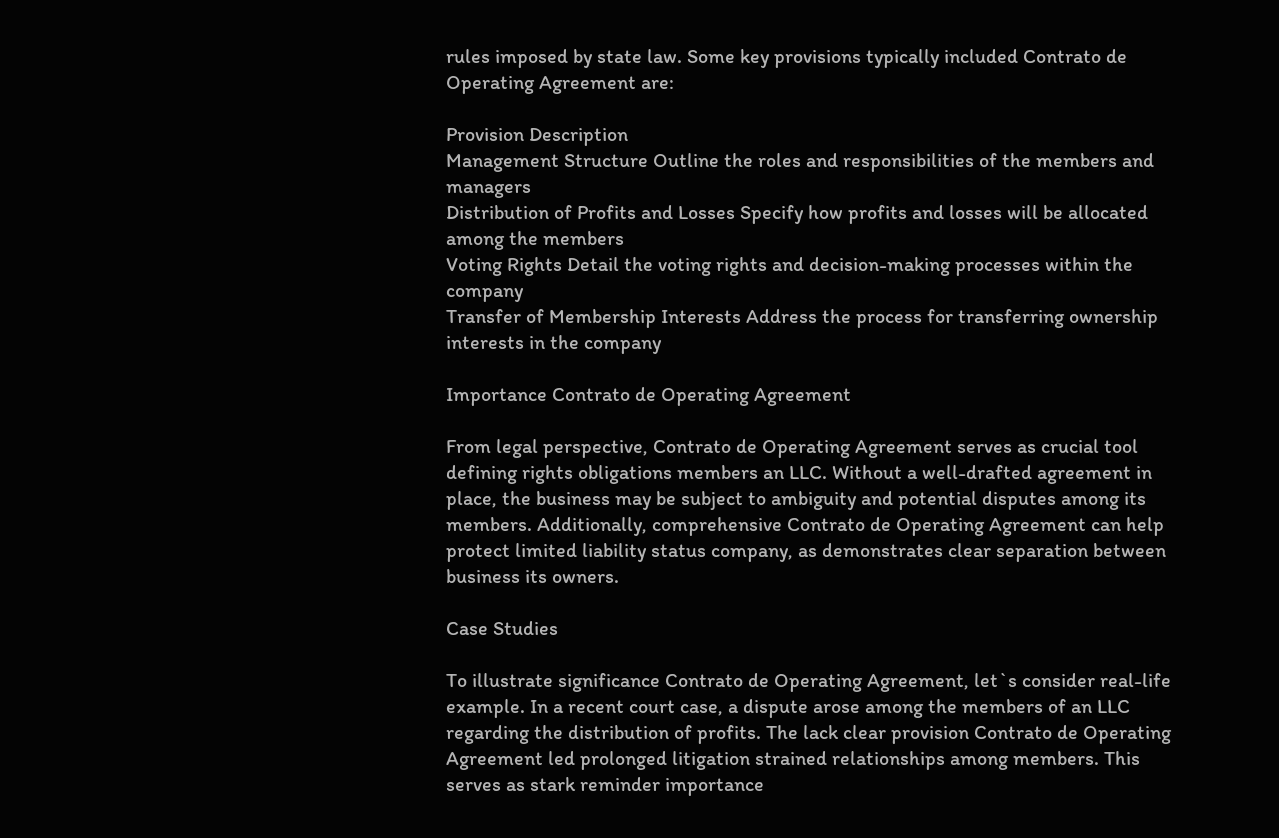rules imposed by state law. Some key provisions typically included Contrato de Operating Agreement are:

Provision Description
Management Structure Outline the roles and responsibilities of the members and managers
Distribution of Profits and Losses Specify how profits and losses will be allocated among the members
Voting Rights Detail the voting rights and decision-making processes within the company
Transfer of Membership Interests Address the process for transferring ownership interests in the company

Importance Contrato de Operating Agreement

From legal perspective, Contrato de Operating Agreement serves as crucial tool defining rights obligations members an LLC. Without a well-drafted agreement in place, the business may be subject to ambiguity and potential disputes among its members. Additionally, comprehensive Contrato de Operating Agreement can help protect limited liability status company, as demonstrates clear separation between business its owners.

Case Studies

To illustrate significance Contrato de Operating Agreement, let`s consider real-life example. In a recent court case, a dispute arose among the members of an LLC regarding the distribution of profits. The lack clear provision Contrato de Operating Agreement led prolonged litigation strained relationships among members. This serves as stark reminder importance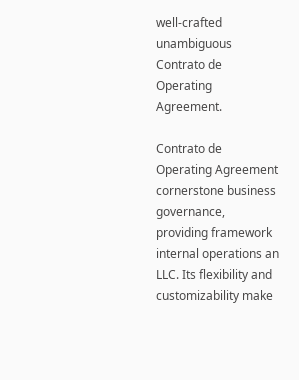well-crafted unambiguous Contrato de Operating Agreement.

Contrato de Operating Agreement cornerstone business governance, providing framework internal operations an LLC. Its flexibility and customizability make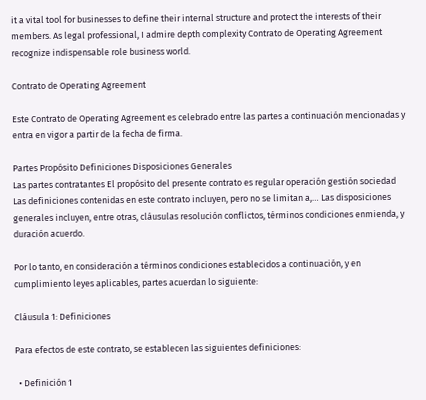it a vital tool for businesses to define their internal structure and protect the interests of their members. As legal professional, I admire depth complexity Contrato de Operating Agreement recognize indispensable role business world.

Contrato de Operating Agreement

Este Contrato de Operating Agreement es celebrado entre las partes a continuación mencionadas y entra en vigor a partir de la fecha de firma.

Partes Propósito Definiciones Disposiciones Generales
Las partes contratantes El propósito del presente contrato es regular operación gestión sociedad Las definiciones contenidas en este contrato incluyen, pero no se limitan a,… Las disposiciones generales incluyen, entre otras, cláusulas resolución conflictos, términos condiciones enmienda, y duración acuerdo.

Por lo tanto, en consideración a términos condiciones establecidos a continuación, y en cumplimiento leyes aplicables, partes acuerdan lo siguiente:

Cláusula 1: Definiciones

Para efectos de este contrato, se establecen las siguientes definiciones:

  • Definición 1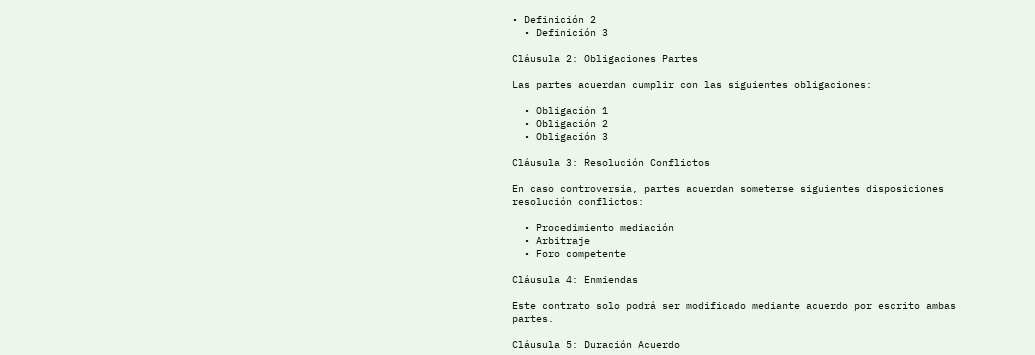• Definición 2
  • Definición 3

Cláusula 2: Obligaciones Partes

Las partes acuerdan cumplir con las siguientes obligaciones:

  • Obligación 1
  • Obligación 2
  • Obligación 3

Cláusula 3: Resolución Conflictos

En caso controversia, partes acuerdan someterse siguientes disposiciones resolución conflictos:

  • Procedimiento mediación
  • Arbitraje
  • Foro competente

Cláusula 4: Enmiendas

Este contrato solo podrá ser modificado mediante acuerdo por escrito ambas partes.

Cláusula 5: Duración Acuerdo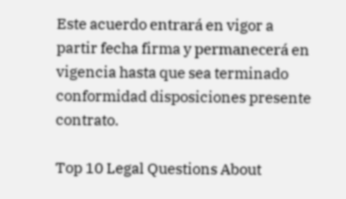Este acuerdo entrará en vigor a partir fecha firma y permanecerá en vigencia hasta que sea terminado conformidad disposiciones presente contrato.

Top 10 Legal Questions About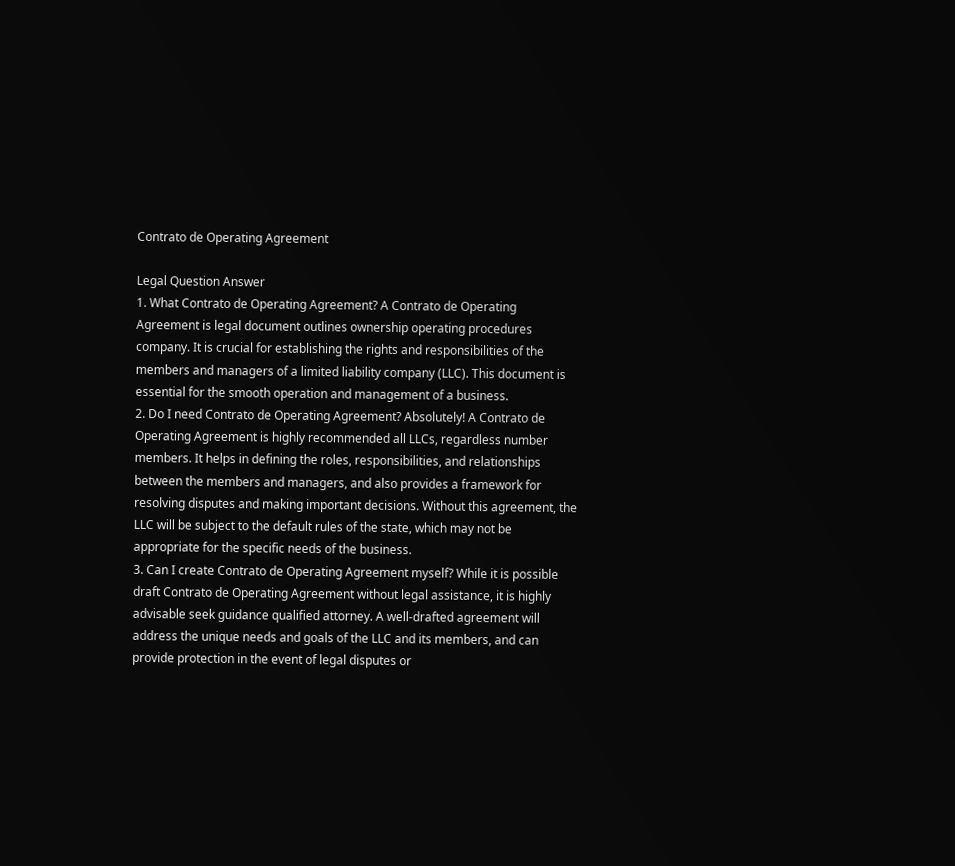Contrato de Operating Agreement

Legal Question Answer
1. What Contrato de Operating Agreement? A Contrato de Operating Agreement is legal document outlines ownership operating procedures company. It is crucial for establishing the rights and responsibilities of the members and managers of a limited liability company (LLC). This document is essential for the smooth operation and management of a business.
2. Do I need Contrato de Operating Agreement? Absolutely! A Contrato de Operating Agreement is highly recommended all LLCs, regardless number members. It helps in defining the roles, responsibilities, and relationships between the members and managers, and also provides a framework for resolving disputes and making important decisions. Without this agreement, the LLC will be subject to the default rules of the state, which may not be appropriate for the specific needs of the business.
3. Can I create Contrato de Operating Agreement myself? While it is possible draft Contrato de Operating Agreement without legal assistance, it is highly advisable seek guidance qualified attorney. A well-drafted agreement will address the unique needs and goals of the LLC and its members, and can provide protection in the event of legal disputes or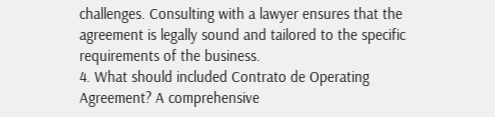challenges. Consulting with a lawyer ensures that the agreement is legally sound and tailored to the specific requirements of the business.
4. What should included Contrato de Operating Agreement? A comprehensive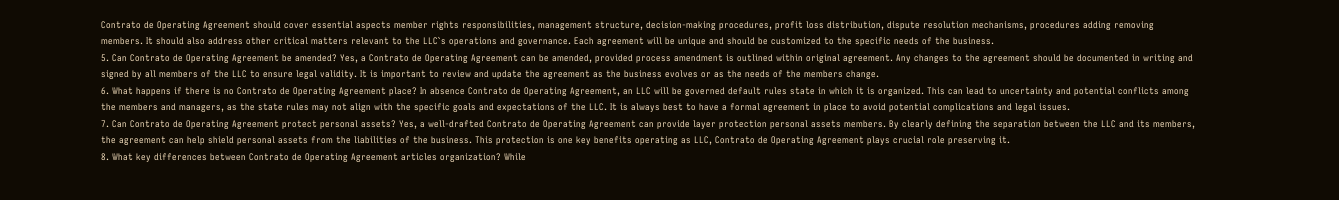Contrato de Operating Agreement should cover essential aspects member rights responsibilities, management structure, decision-making procedures, profit loss distribution, dispute resolution mechanisms, procedures adding removing members. It should also address other critical matters relevant to the LLC`s operations and governance. Each agreement will be unique and should be customized to the specific needs of the business.
5. Can Contrato de Operating Agreement be amended? Yes, a Contrato de Operating Agreement can be amended, provided process amendment is outlined within original agreement. Any changes to the agreement should be documented in writing and signed by all members of the LLC to ensure legal validity. It is important to review and update the agreement as the business evolves or as the needs of the members change.
6. What happens if there is no Contrato de Operating Agreement place? In absence Contrato de Operating Agreement, an LLC will be governed default rules state in which it is organized. This can lead to uncertainty and potential conflicts among the members and managers, as the state rules may not align with the specific goals and expectations of the LLC. It is always best to have a formal agreement in place to avoid potential complications and legal issues.
7. Can Contrato de Operating Agreement protect personal assets? Yes, a well-drafted Contrato de Operating Agreement can provide layer protection personal assets members. By clearly defining the separation between the LLC and its members, the agreement can help shield personal assets from the liabilities of the business. This protection is one key benefits operating as LLC, Contrato de Operating Agreement plays crucial role preserving it.
8. What key differences between Contrato de Operating Agreement articles organization? While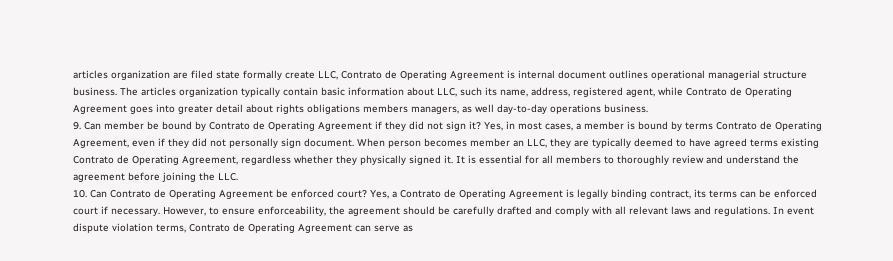articles organization are filed state formally create LLC, Contrato de Operating Agreement is internal document outlines operational managerial structure business. The articles organization typically contain basic information about LLC, such its name, address, registered agent, while Contrato de Operating Agreement goes into greater detail about rights obligations members managers, as well day-to-day operations business.
9. Can member be bound by Contrato de Operating Agreement if they did not sign it? Yes, in most cases, a member is bound by terms Contrato de Operating Agreement, even if they did not personally sign document. When person becomes member an LLC, they are typically deemed to have agreed terms existing Contrato de Operating Agreement, regardless whether they physically signed it. It is essential for all members to thoroughly review and understand the agreement before joining the LLC.
10. Can Contrato de Operating Agreement be enforced court? Yes, a Contrato de Operating Agreement is legally binding contract, its terms can be enforced court if necessary. However, to ensure enforceability, the agreement should be carefully drafted and comply with all relevant laws and regulations. In event dispute violation terms, Contrato de Operating Agreement can serve as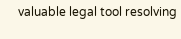valuable legal tool resolving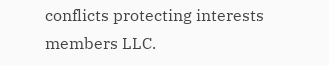conflicts protecting interests members LLC.